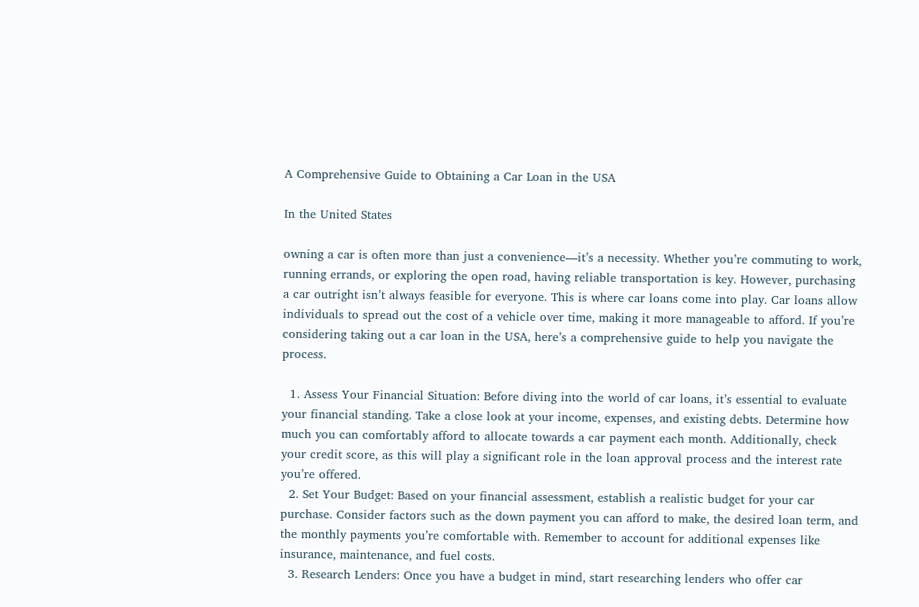A Comprehensive Guide to Obtaining a Car Loan in the USA

In the United States

owning a car is often more than just a convenience—it’s a necessity. Whether you’re commuting to work, running errands, or exploring the open road, having reliable transportation is key. However, purchasing a car outright isn’t always feasible for everyone. This is where car loans come into play. Car loans allow individuals to spread out the cost of a vehicle over time, making it more manageable to afford. If you’re considering taking out a car loan in the USA, here’s a comprehensive guide to help you navigate the process.

  1. Assess Your Financial Situation: Before diving into the world of car loans, it’s essential to evaluate your financial standing. Take a close look at your income, expenses, and existing debts. Determine how much you can comfortably afford to allocate towards a car payment each month. Additionally, check your credit score, as this will play a significant role in the loan approval process and the interest rate you’re offered.
  2. Set Your Budget: Based on your financial assessment, establish a realistic budget for your car purchase. Consider factors such as the down payment you can afford to make, the desired loan term, and the monthly payments you’re comfortable with. Remember to account for additional expenses like insurance, maintenance, and fuel costs.
  3. Research Lenders: Once you have a budget in mind, start researching lenders who offer car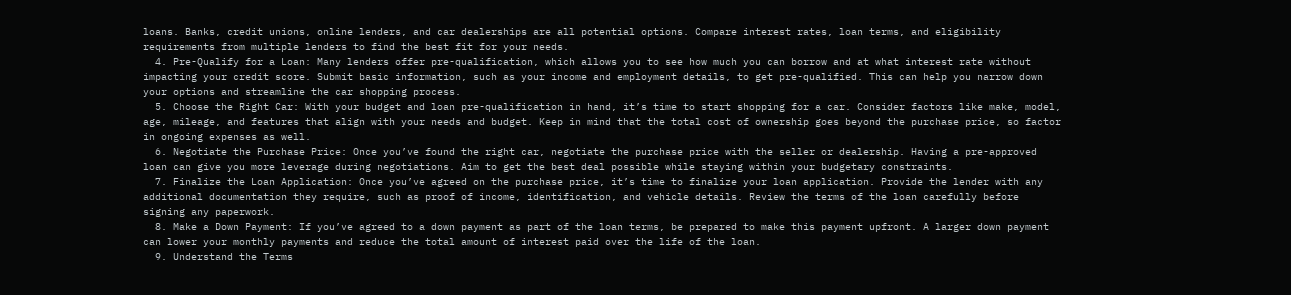loans. Banks, credit unions, online lenders, and car dealerships are all potential options. Compare interest rates, loan terms, and eligibility requirements from multiple lenders to find the best fit for your needs.
  4. Pre-Qualify for a Loan: Many lenders offer pre-qualification, which allows you to see how much you can borrow and at what interest rate without impacting your credit score. Submit basic information, such as your income and employment details, to get pre-qualified. This can help you narrow down your options and streamline the car shopping process.
  5. Choose the Right Car: With your budget and loan pre-qualification in hand, it’s time to start shopping for a car. Consider factors like make, model, age, mileage, and features that align with your needs and budget. Keep in mind that the total cost of ownership goes beyond the purchase price, so factor in ongoing expenses as well.
  6. Negotiate the Purchase Price: Once you’ve found the right car, negotiate the purchase price with the seller or dealership. Having a pre-approved loan can give you more leverage during negotiations. Aim to get the best deal possible while staying within your budgetary constraints.
  7. Finalize the Loan Application: Once you’ve agreed on the purchase price, it’s time to finalize your loan application. Provide the lender with any additional documentation they require, such as proof of income, identification, and vehicle details. Review the terms of the loan carefully before signing any paperwork.
  8. Make a Down Payment: If you’ve agreed to a down payment as part of the loan terms, be prepared to make this payment upfront. A larger down payment can lower your monthly payments and reduce the total amount of interest paid over the life of the loan.
  9. Understand the Terms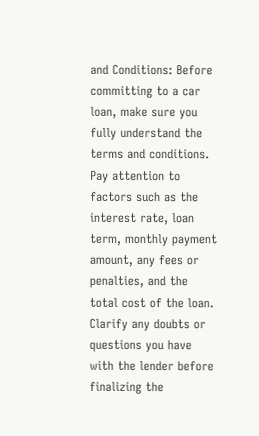and Conditions: Before committing to a car loan, make sure you fully understand the terms and conditions. Pay attention to factors such as the interest rate, loan term, monthly payment amount, any fees or penalties, and the total cost of the loan. Clarify any doubts or questions you have with the lender before finalizing the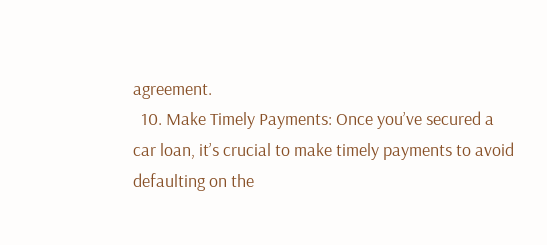agreement.
  10. Make Timely Payments: Once you’ve secured a car loan, it’s crucial to make timely payments to avoid defaulting on the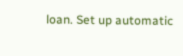loan. Set up automatic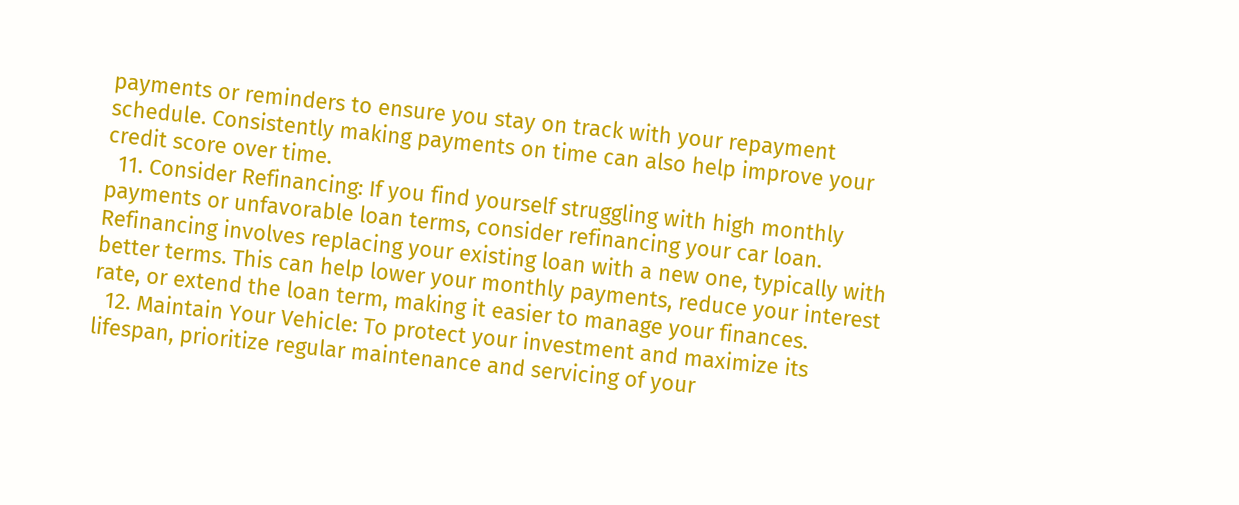payments or reminders to ensure you stay on track with your repayment schedule. Consistently making payments on time can also help improve your credit score over time.
  11. Consider Refinancing: If you find yourself struggling with high monthly payments or unfavorable loan terms, consider refinancing your car loan. Refinancing involves replacing your existing loan with a new one, typically with better terms. This can help lower your monthly payments, reduce your interest rate, or extend the loan term, making it easier to manage your finances.
  12. Maintain Your Vehicle: To protect your investment and maximize its lifespan, prioritize regular maintenance and servicing of your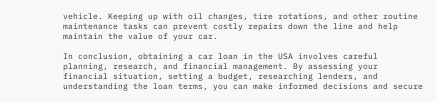vehicle. Keeping up with oil changes, tire rotations, and other routine maintenance tasks can prevent costly repairs down the line and help maintain the value of your car.

In conclusion, obtaining a car loan in the USA involves careful planning, research, and financial management. By assessing your financial situation, setting a budget, researching lenders, and understanding the loan terms, you can make informed decisions and secure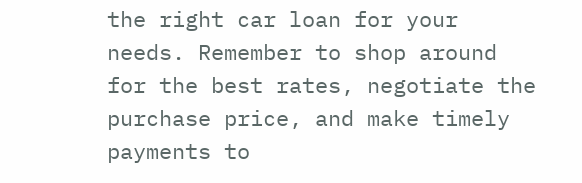the right car loan for your needs. Remember to shop around for the best rates, negotiate the purchase price, and make timely payments to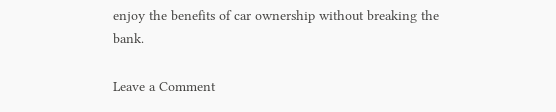enjoy the benefits of car ownership without breaking the bank.

Leave a Comment